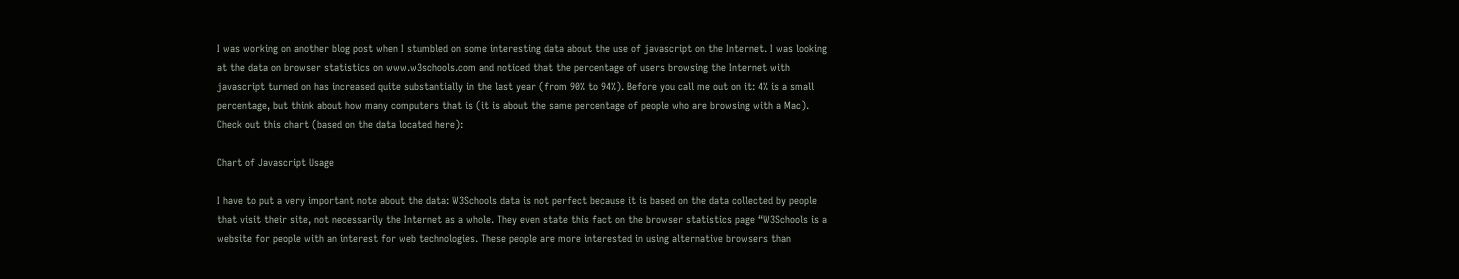I was working on another blog post when I stumbled on some interesting data about the use of javascript on the Internet. I was looking at the data on browser statistics on www.w3schools.com and noticed that the percentage of users browsing the Internet with javascript turned on has increased quite substantially in the last year (from 90% to 94%). Before you call me out on it: 4% is a small percentage, but think about how many computers that is (it is about the same percentage of people who are browsing with a Mac). Check out this chart (based on the data located here):

Chart of Javascript Usage

I have to put a very important note about the data: W3Schools data is not perfect because it is based on the data collected by people that visit their site, not necessarily the Internet as a whole. They even state this fact on the browser statistics page “W3Schools is a website for people with an interest for web technologies. These people are more interested in using alternative browsers than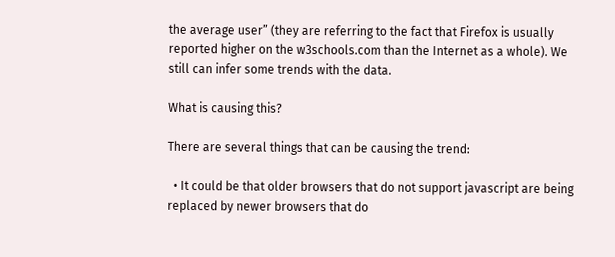the average user” (they are referring to the fact that Firefox is usually reported higher on the w3schools.com than the Internet as a whole). We still can infer some trends with the data.

What is causing this?

There are several things that can be causing the trend:

  • It could be that older browsers that do not support javascript are being replaced by newer browsers that do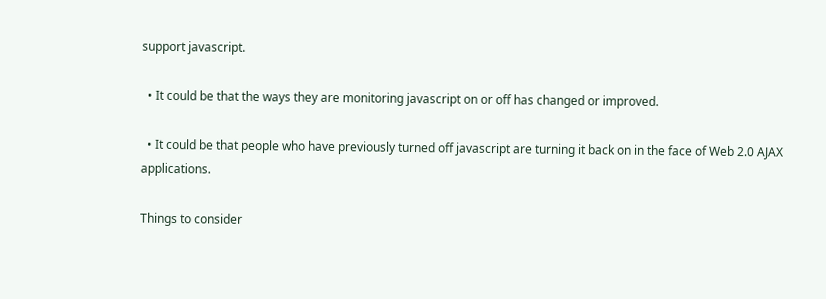support javascript.

  • It could be that the ways they are monitoring javascript on or off has changed or improved.

  • It could be that people who have previously turned off javascript are turning it back on in the face of Web 2.0 AJAX applications.

Things to consider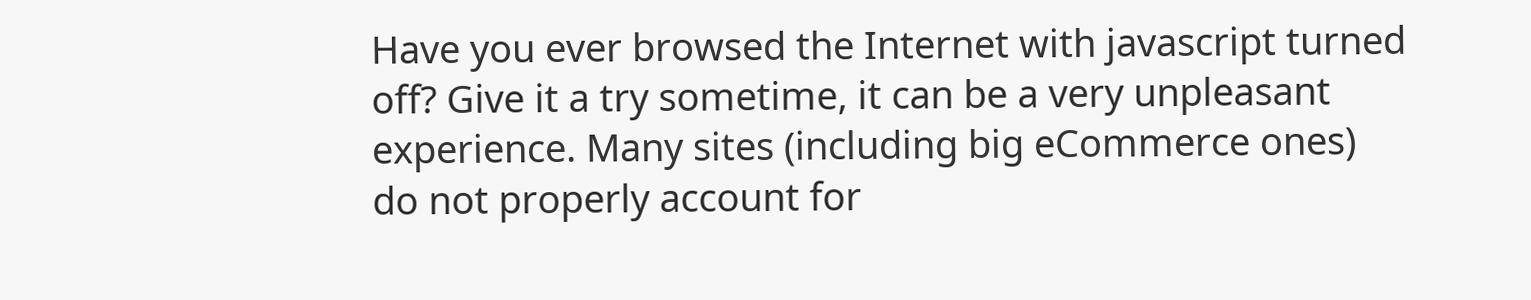Have you ever browsed the Internet with javascript turned off? Give it a try sometime, it can be a very unpleasant experience. Many sites (including big eCommerce ones) do not properly account for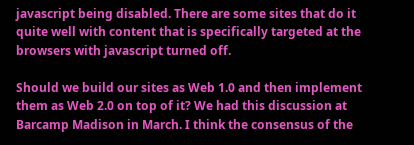javascript being disabled. There are some sites that do it quite well with content that is specifically targeted at the browsers with javascript turned off.

Should we build our sites as Web 1.0 and then implement them as Web 2.0 on top of it? We had this discussion at Barcamp Madison in March. I think the consensus of the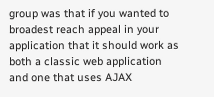group was that if you wanted to broadest reach appeal in your application that it should work as both a classic web application and one that uses AJAX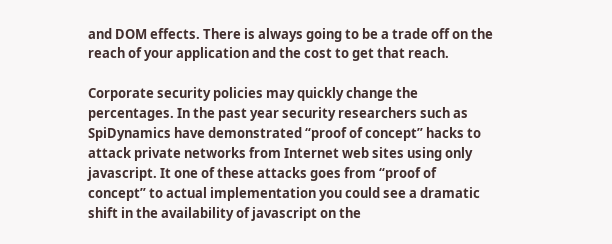and DOM effects. There is always going to be a trade off on the reach of your application and the cost to get that reach.

Corporate security policies may quickly change the percentages. In the past year security researchers such as SpiDynamics have demonstrated “proof of concept” hacks to attack private networks from Internet web sites using only javascript. It one of these attacks goes from “proof of concept” to actual implementation you could see a dramatic shift in the availability of javascript on the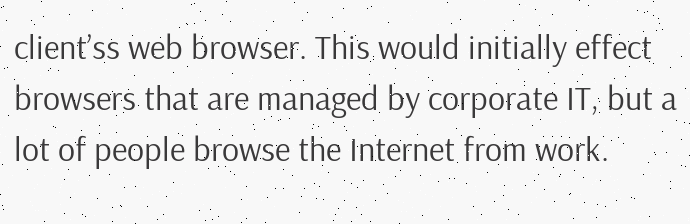client’ss web browser. This would initially effect browsers that are managed by corporate IT, but a lot of people browse the Internet from work.